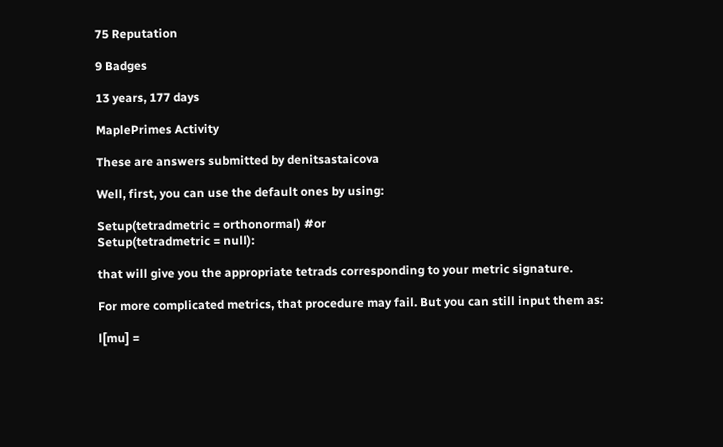75 Reputation

9 Badges

13 years, 177 days

MaplePrimes Activity

These are answers submitted by denitsastaicova

Well, first, you can use the default ones by using:

Setup(tetradmetric = orthonormal) #or
Setup(tetradmetric = null):

that will give you the appropriate tetrads corresponding to your metric signature.

For more complicated metrics, that procedure may fail. But you can still input them as:

l[mu] =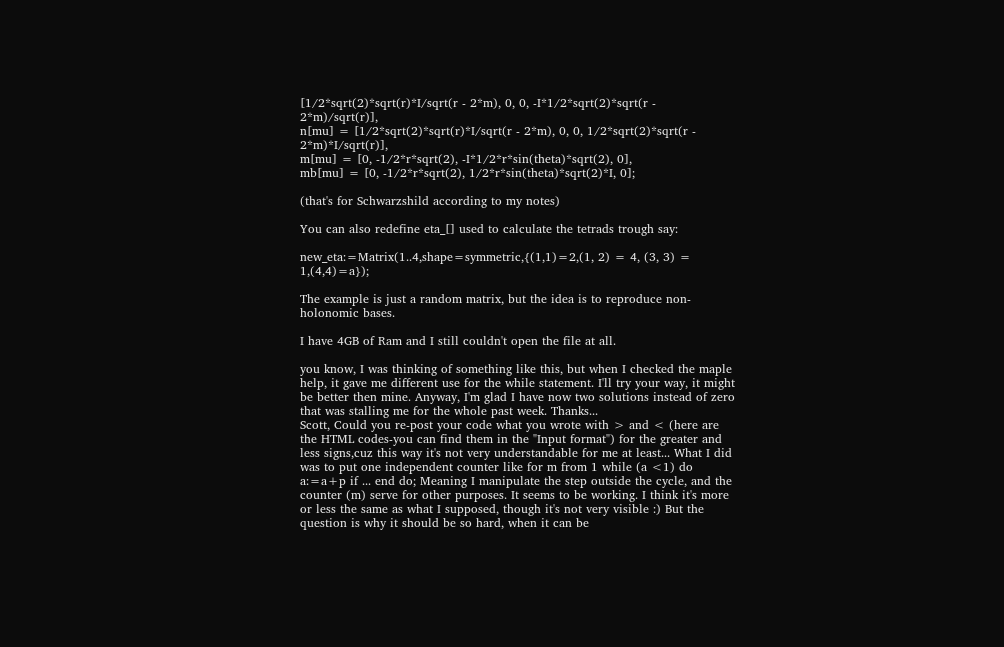[1/2*sqrt(2)*sqrt(r)*I/sqrt(r - 2*m), 0, 0, -I*1/2*sqrt(2)*sqrt(r - 2*m)/sqrt(r)],
n[mu] = [1/2*sqrt(2)*sqrt(r)*I/sqrt(r - 2*m), 0, 0, 1/2*sqrt(2)*sqrt(r - 2*m)*I/sqrt(r)],
m[mu] = [0, -1/2*r*sqrt(2), -I*1/2*r*sin(theta)*sqrt(2), 0],
mb[mu] = [0, -1/2*r*sqrt(2), 1/2*r*sin(theta)*sqrt(2)*I, 0];

(that's for Schwarzshild according to my notes)

You can also redefine eta_[] used to calculate the tetrads trough say:

new_eta:=Matrix(1..4,shape=symmetric,{(1,1)=2,(1, 2) = 4, (3, 3) = 1,(4,4)=a});

The example is just a random matrix, but the idea is to reproduce non-holonomic bases.

I have 4GB of Ram and I still couldn't open the file at all.

you know, I was thinking of something like this, but when I checked the maple help, it gave me different use for the while statement. I'll try your way, it might be better then mine. Anyway, I'm glad I have now two solutions instead of zero that was stalling me for the whole past week. Thanks...
Scott, Could you re-post your code what you wrote with > and < (here are the HTML codes-you can find them in the "Input format") for the greater and less signs,cuz this way it's not very understandable for me at least... What I did was to put one independent counter like for m from 1 while (a <1) do a:=a+p if ... end do; Meaning I manipulate the step outside the cycle, and the counter (m) serve for other purposes. It seems to be working. I think it's more or less the same as what I supposed, though it's not very visible :) But the question is why it should be so hard, when it can be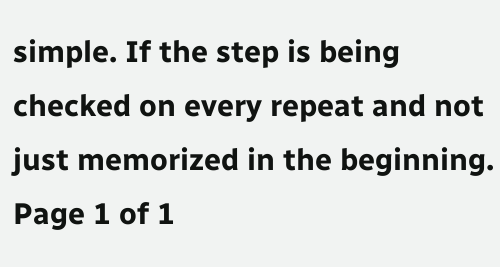simple. If the step is being checked on every repeat and not just memorized in the beginning.
Page 1 of 1